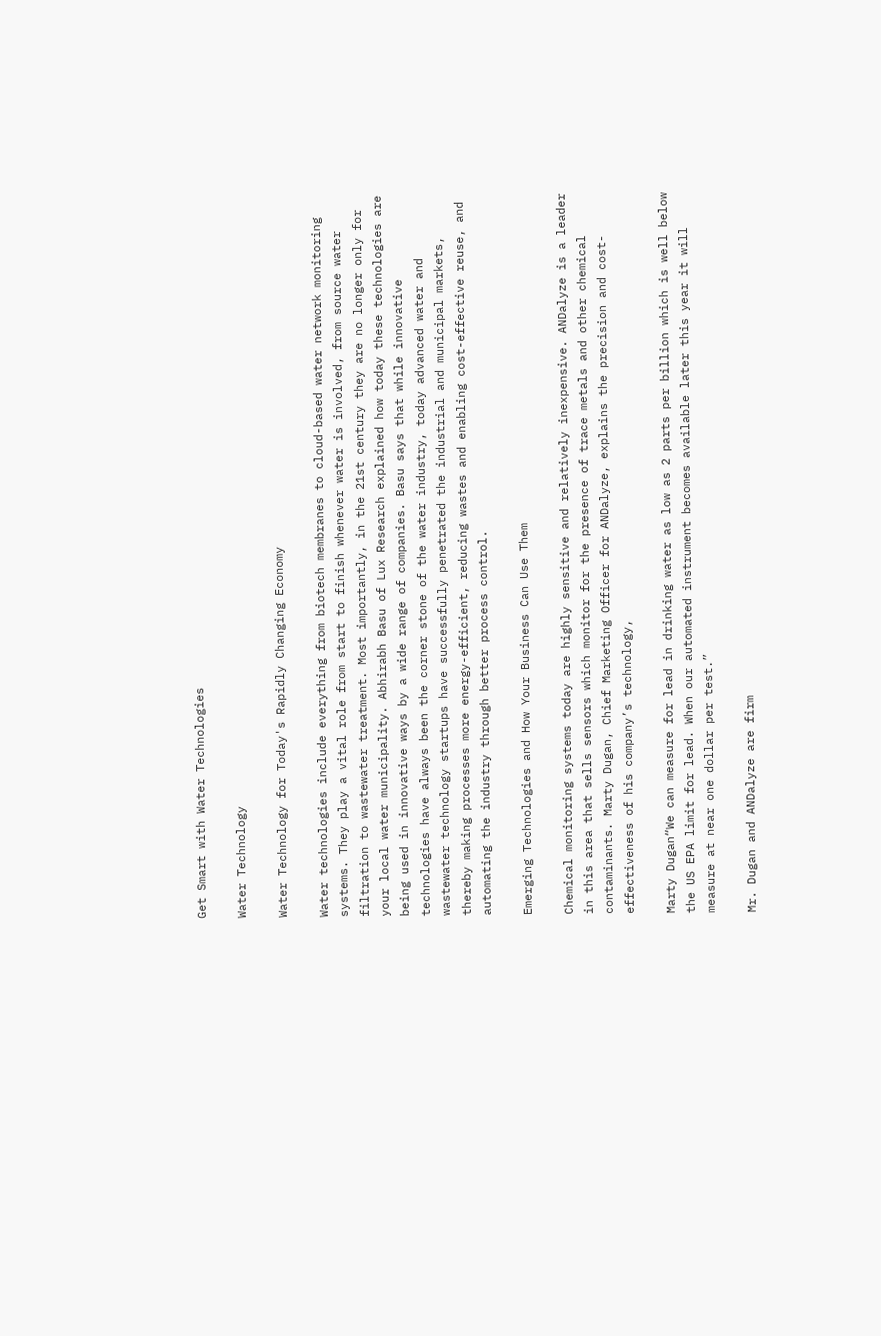Get Smart with Water Technologies

Water Technology

Water Technology for Today's Rapidly Changing Economy

Water technologies include everything from biotech membranes to cloud-based water network monitoring systems. They play a vital role from start to finish whenever water is involved, from source water filtration to wastewater treatment. Most importantly, in the 21st century they are no longer only for your local water municipality. Abhirabh Basu of Lux Research explained how today these technologies are being used in innovative ways by a wide range of companies. Basu says that while innovative technologies have always been the corner stone of the water industry, today advanced water and wastewater technology startups have successfully penetrated the industrial and municipal markets, thereby making processes more energy-efficient, reducing wastes and enabling cost-effective reuse, and automating the industry through better process control.

Emerging Technologies and How Your Business Can Use Them

Chemical monitoring systems today are highly sensitive and relatively inexpensive. ANDalyze is a leader in this area that sells sensors which monitor for the presence of trace metals and other chemical contaminants. Marty Dugan, Chief Marketing Officer for ANDalyze, explains the precision and cost-effectiveness of his company’s technology,

Marty Dugan“We can measure for lead in drinking water as low as 2 parts per billion which is well below the US EPA limit for lead. When our automated instrument becomes available later this year it will measure at near one dollar per test.”

Mr. Dugan and ANDalyze are firm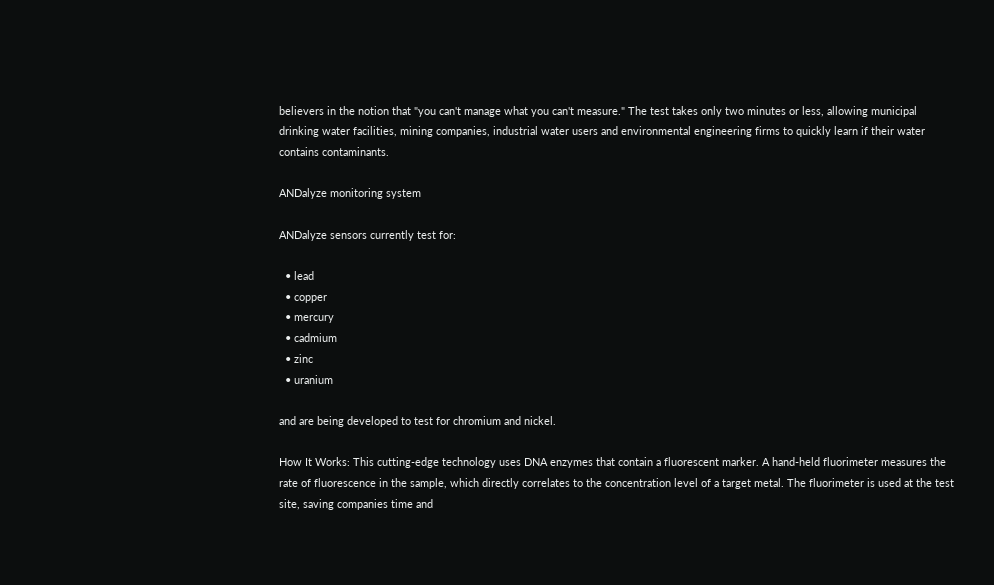believers in the notion that "you can't manage what you can't measure." The test takes only two minutes or less, allowing municipal drinking water facilities, mining companies, industrial water users and environmental engineering firms to quickly learn if their water contains contaminants.

ANDalyze monitoring system

ANDalyze sensors currently test for:

  • lead
  • copper
  • mercury
  • cadmium
  • zinc
  • uranium

and are being developed to test for chromium and nickel.

How It Works: This cutting-edge technology uses DNA enzymes that contain a fluorescent marker. A hand-held fluorimeter measures the rate of fluorescence in the sample, which directly correlates to the concentration level of a target metal. The fluorimeter is used at the test site, saving companies time and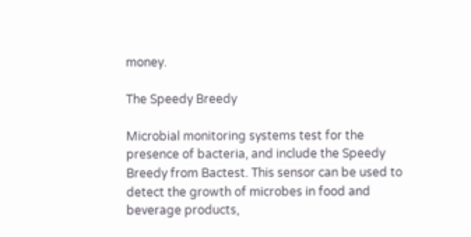money.

The Speedy Breedy

Microbial monitoring systems test for the presence of bacteria, and include the Speedy Breedy from Bactest. This sensor can be used to detect the growth of microbes in food and beverage products,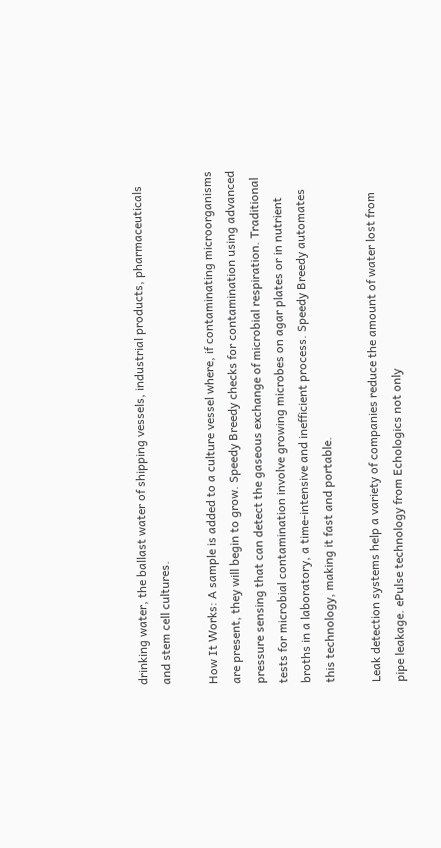drinking water, the ballast water of shipping vessels, industrial products, pharmaceuticals and stem cell cultures.

How It Works: A sample is added to a culture vessel where, if contaminating microorganisms are present, they will begin to grow. Speedy Breedy checks for contamination using advanced pressure sensing that can detect the gaseous exchange of microbial respiration. Traditional tests for microbial contamination involve growing microbes on agar plates or in nutrient broths in a laboratory, a time-intensive and inefficient process. Speedy Breedy automates this technology, making it fast and portable.

Leak detection systems help a variety of companies reduce the amount of water lost from pipe leakage. ePulse technology from Echologics not only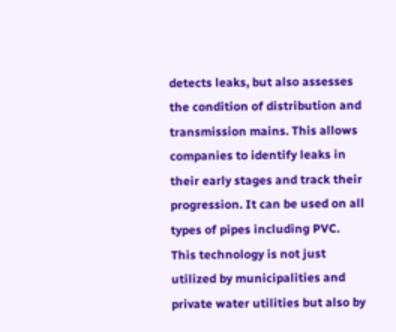detects leaks, but also assesses the condition of distribution and transmission mains. This allows companies to identify leaks in their early stages and track their progression. It can be used on all types of pipes including PVC. This technology is not just utilized by municipalities and private water utilities but also by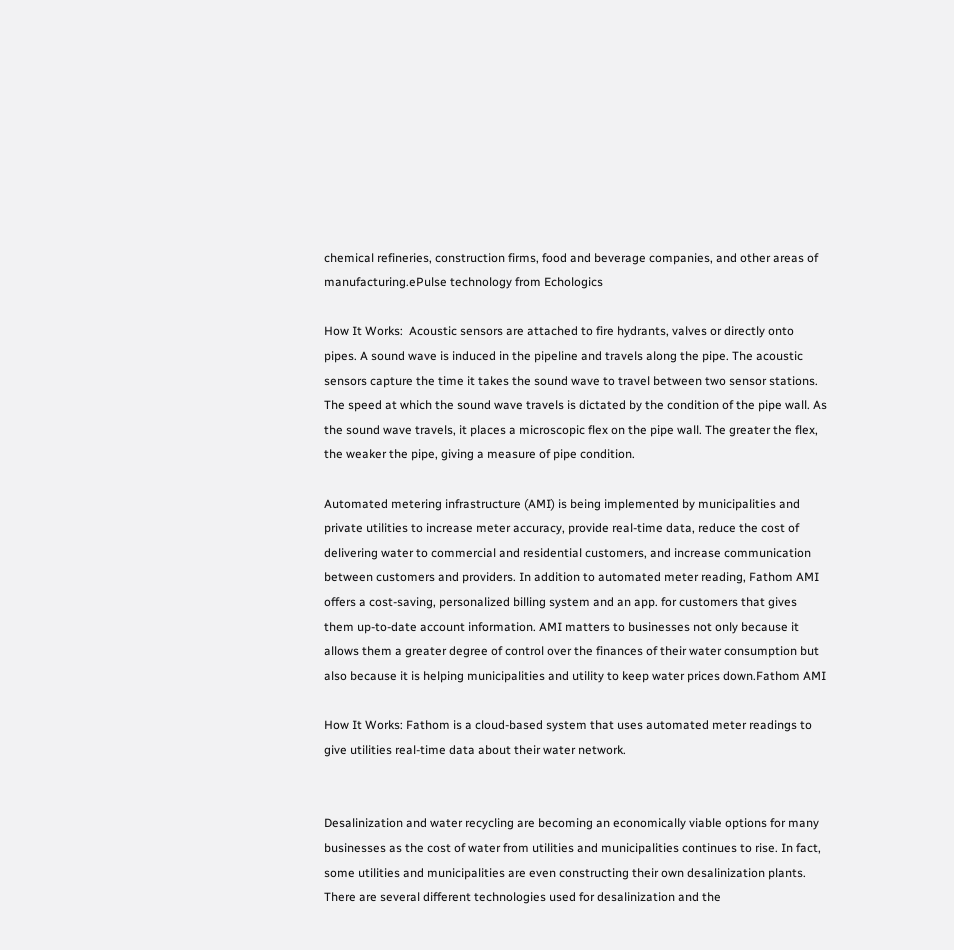chemical refineries, construction firms, food and beverage companies, and other areas of manufacturing.ePulse technology from Echologics

How It Works:  Acoustic sensors are attached to fire hydrants, valves or directly onto pipes. A sound wave is induced in the pipeline and travels along the pipe. The acoustic sensors capture the time it takes the sound wave to travel between two sensor stations. The speed at which the sound wave travels is dictated by the condition of the pipe wall. As the sound wave travels, it places a microscopic flex on the pipe wall. The greater the flex, the weaker the pipe, giving a measure of pipe condition.

Automated metering infrastructure (AMI) is being implemented by municipalities and private utilities to increase meter accuracy, provide real-time data, reduce the cost of delivering water to commercial and residential customers, and increase communication between customers and providers. In addition to automated meter reading, Fathom AMI offers a cost-saving, personalized billing system and an app. for customers that gives them up-to-date account information. AMI matters to businesses not only because it allows them a greater degree of control over the finances of their water consumption but also because it is helping municipalities and utility to keep water prices down.Fathom AMI

How It Works: Fathom is a cloud-based system that uses automated meter readings to give utilities real-time data about their water network.


Desalinization and water recycling are becoming an economically viable options for many businesses as the cost of water from utilities and municipalities continues to rise. In fact, some utilities and municipalities are even constructing their own desalinization plants. There are several different technologies used for desalinization and the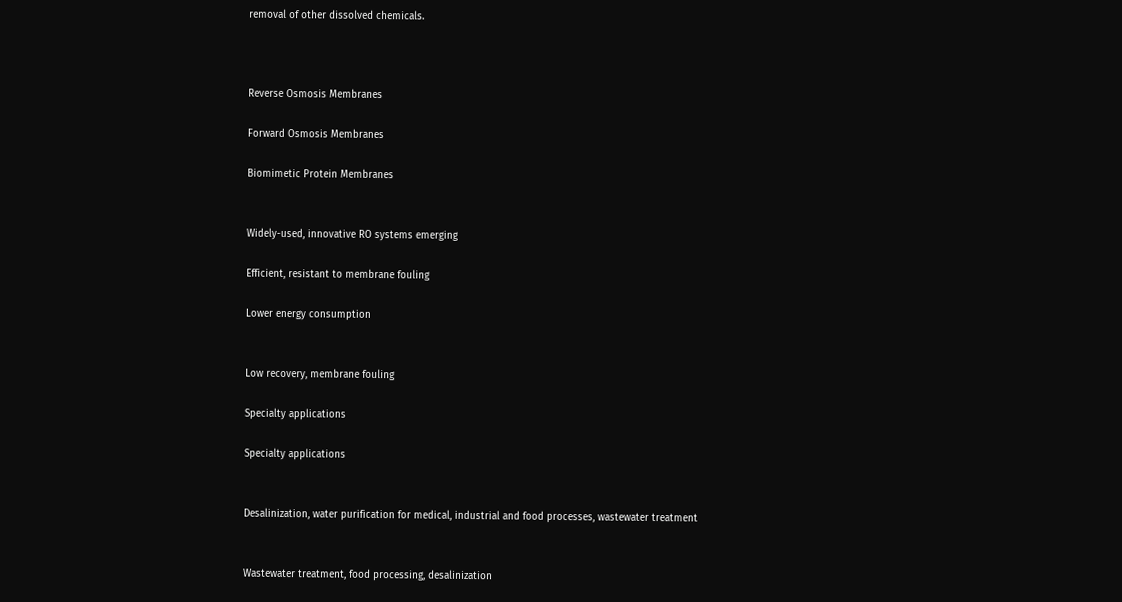removal of other dissolved chemicals.



Reverse Osmosis Membranes

Forward Osmosis Membranes

Biomimetic Protein Membranes


Widely-used, innovative RO systems emerging

Efficient, resistant to membrane fouling

Lower energy consumption


Low recovery, membrane fouling

Specialty applications

Specialty applications


Desalinization, water purification for medical, industrial and food processes, wastewater treatment


Wastewater treatment, food processing, desalinization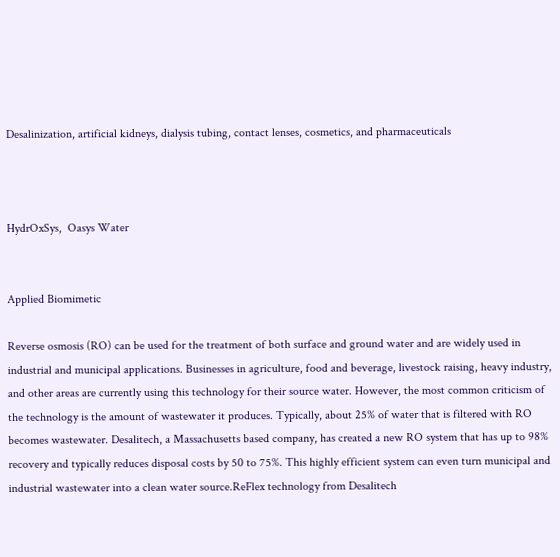Desalinization, artificial kidneys, dialysis tubing, contact lenses, cosmetics, and pharmaceuticals



HydrOxSys,  Oasys Water


Applied Biomimetic

Reverse osmosis (RO) can be used for the treatment of both surface and ground water and are widely used in industrial and municipal applications. Businesses in agriculture, food and beverage, livestock raising, heavy industry, and other areas are currently using this technology for their source water. However, the most common criticism of the technology is the amount of wastewater it produces. Typically, about 25% of water that is filtered with RO becomes wastewater. Desalitech, a Massachusetts based company, has created a new RO system that has up to 98% recovery and typically reduces disposal costs by 50 to 75%. This highly efficient system can even turn municipal and industrial wastewater into a clean water source.ReFlex technology from Desalitech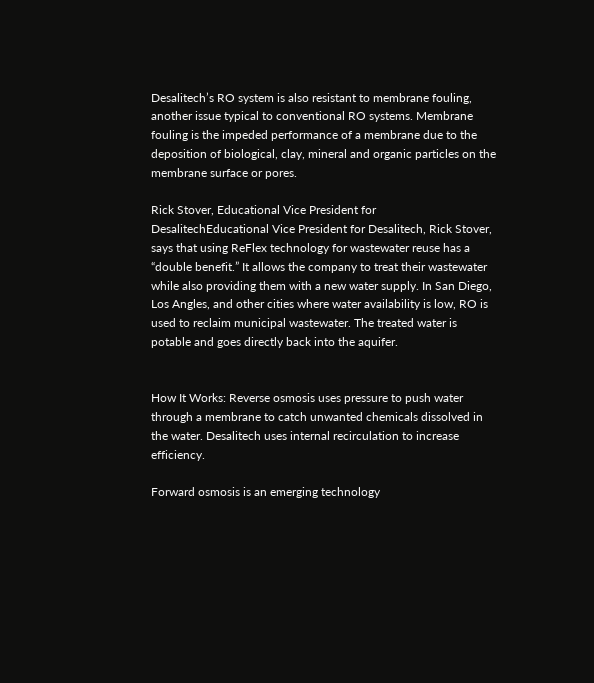Desalitech’s RO system is also resistant to membrane fouling, another issue typical to conventional RO systems. Membrane fouling is the impeded performance of a membrane due to the deposition of biological, clay, mineral and organic particles on the membrane surface or pores.

Rick Stover, Educational Vice President for DesalitechEducational Vice President for Desalitech, Rick Stover, says that using ReFlex technology for wastewater reuse has a “double benefit.” It allows the company to treat their wastewater while also providing them with a new water supply. In San Diego, Los Angles, and other cities where water availability is low, RO is used to reclaim municipal wastewater. The treated water is potable and goes directly back into the aquifer.


How It Works: Reverse osmosis uses pressure to push water through a membrane to catch unwanted chemicals dissolved in the water. Desalitech uses internal recirculation to increase efficiency.

Forward osmosis is an emerging technology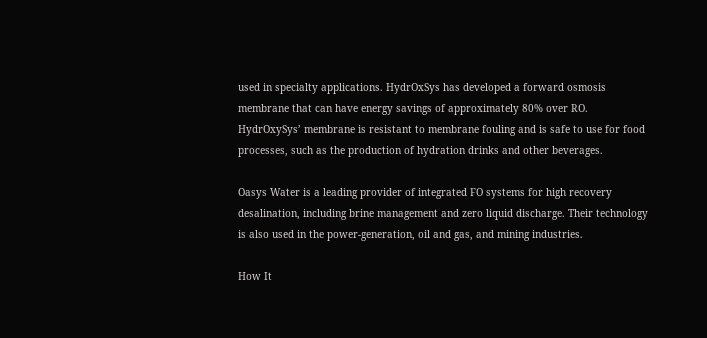used in specialty applications. HydrOxSys has developed a forward osmosis membrane that can have energy savings of approximately 80% over RO. HydrOxySys’ membrane is resistant to membrane fouling and is safe to use for food processes, such as the production of hydration drinks and other beverages.

Oasys Water is a leading provider of integrated FO systems for high recovery desalination, including brine management and zero liquid discharge. Their technology is also used in the power-generation, oil and gas, and mining industries.

How It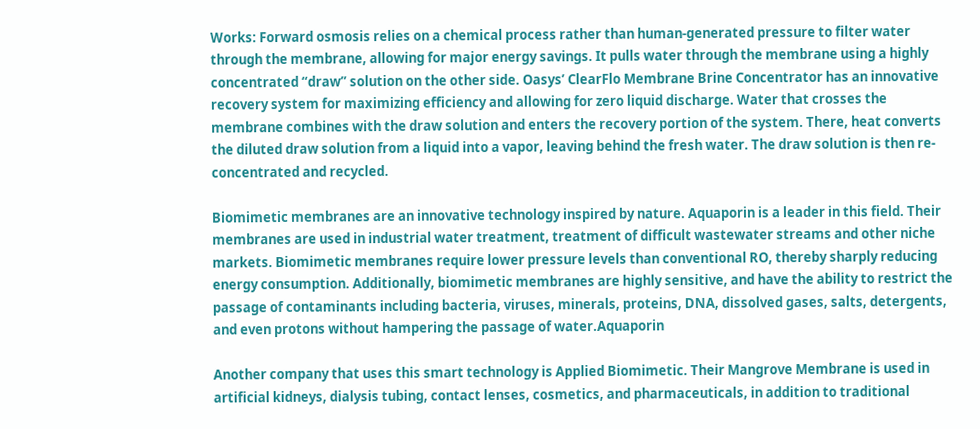Works: Forward osmosis relies on a chemical process rather than human-generated pressure to filter water through the membrane, allowing for major energy savings. It pulls water through the membrane using a highly concentrated “draw” solution on the other side. Oasys’ ClearFlo Membrane Brine Concentrator has an innovative recovery system for maximizing efficiency and allowing for zero liquid discharge. Water that crosses the membrane combines with the draw solution and enters the recovery portion of the system. There, heat converts the diluted draw solution from a liquid into a vapor, leaving behind the fresh water. The draw solution is then re-concentrated and recycled.

Biomimetic membranes are an innovative technology inspired by nature. Aquaporin is a leader in this field. Their membranes are used in industrial water treatment, treatment of difficult wastewater streams and other niche markets. Biomimetic membranes require lower pressure levels than conventional RO, thereby sharply reducing energy consumption. Additionally, biomimetic membranes are highly sensitive, and have the ability to restrict the passage of contaminants including bacteria, viruses, minerals, proteins, DNA, dissolved gases, salts, detergents, and even protons without hampering the passage of water.Aquaporin

Another company that uses this smart technology is Applied Biomimetic. Their Mangrove Membrane is used in artificial kidneys, dialysis tubing, contact lenses, cosmetics, and pharmaceuticals, in addition to traditional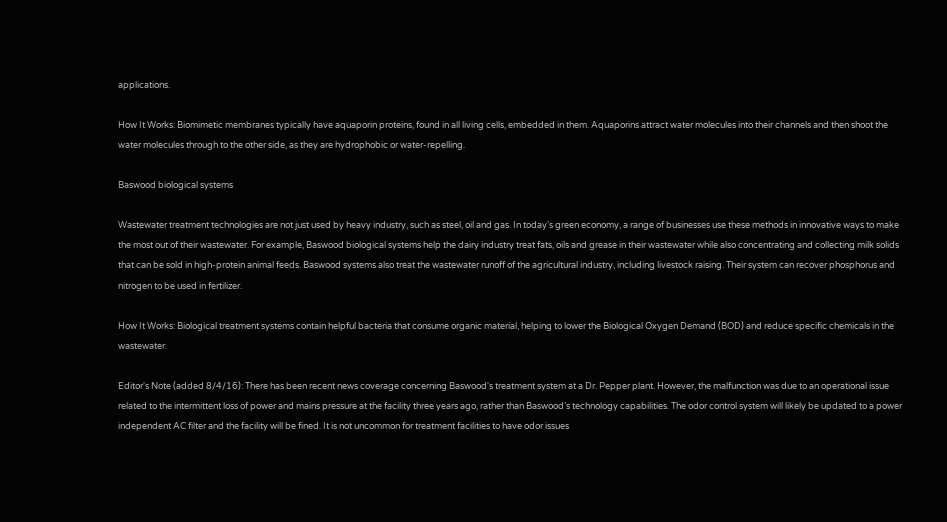applications.

How It Works: Biomimetic membranes typically have aquaporin proteins, found in all living cells, embedded in them. Aquaporins attract water molecules into their channels and then shoot the water molecules through to the other side, as they are hydrophobic or water-repelling.

Baswood biological systems

Wastewater treatment technologies are not just used by heavy industry, such as steel, oil and gas. In today’s green economy, a range of businesses use these methods in innovative ways to make the most out of their wastewater. For example, Baswood biological systems help the dairy industry treat fats, oils and grease in their wastewater while also concentrating and collecting milk solids that can be sold in high-protein animal feeds. Baswood systems also treat the wastewater runoff of the agricultural industry, including livestock raising. Their system can recover phosphorus and nitrogen to be used in fertilizer.

How It Works: Biological treatment systems contain helpful bacteria that consume organic material, helping to lower the Biological Oxygen Demand (BOD) and reduce specific chemicals in the wastewater.

Editor's Note (added 8/4/16): There has been recent news coverage concerning Baswood's treatment system at a Dr. Pepper plant. However, the malfunction was due to an operational issue related to the intermittent loss of power and mains pressure at the facility three years ago, rather than Baswood’s technology capabilities. The odor control system will likely be updated to a power independent AC filter and the facility will be fined. It is not uncommon for treatment facilities to have odor issues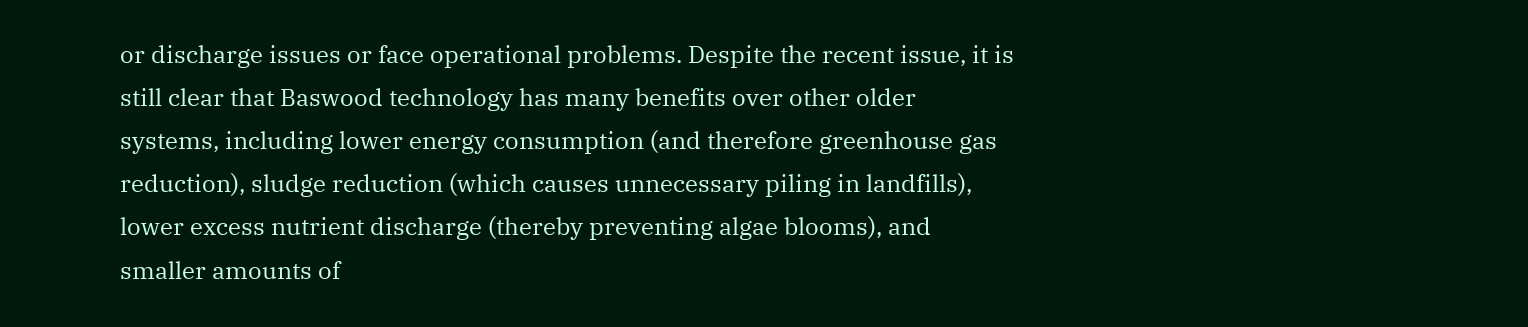or discharge issues or face operational problems. Despite the recent issue, it is still clear that Baswood technology has many benefits over other older systems, including lower energy consumption (and therefore greenhouse gas reduction), sludge reduction (which causes unnecessary piling in landfills), lower excess nutrient discharge (thereby preventing algae blooms), and smaller amounts of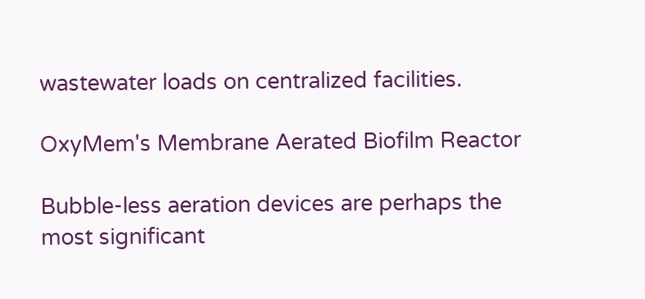wastewater loads on centralized facilities.

OxyMem's Membrane Aerated Biofilm Reactor

Bubble-less aeration devices are perhaps the most significant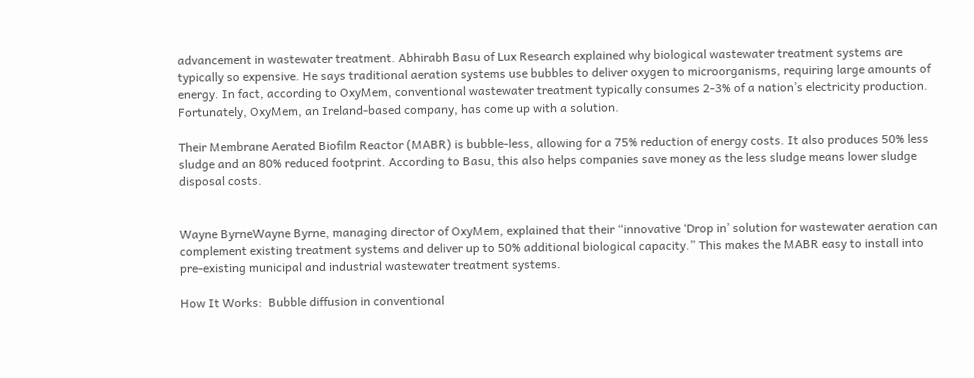advancement in wastewater treatment. Abhirabh Basu of Lux Research explained why biological wastewater treatment systems are typically so expensive. He says traditional aeration systems use bubbles to deliver oxygen to microorganisms, requiring large amounts of energy. In fact, according to OxyMem, conventional wastewater treatment typically consumes 2-3% of a nation’s electricity production. Fortunately, OxyMem, an Ireland-based company, has come up with a solution.

Their Membrane Aerated Biofilm Reactor (MABR) is bubble-less, allowing for a 75% reduction of energy costs. It also produces 50% less sludge and an 80% reduced footprint. According to Basu, this also helps companies save money as the less sludge means lower sludge disposal costs.


Wayne ByrneWayne Byrne, managing director of OxyMem, explained that their “innovative ‘Drop in’ solution for wastewater aeration can complement existing treatment systems and deliver up to 50% additional biological capacity.” This makes the MABR easy to install into pre-existing municipal and industrial wastewater treatment systems.

How It Works:  Bubble diffusion in conventional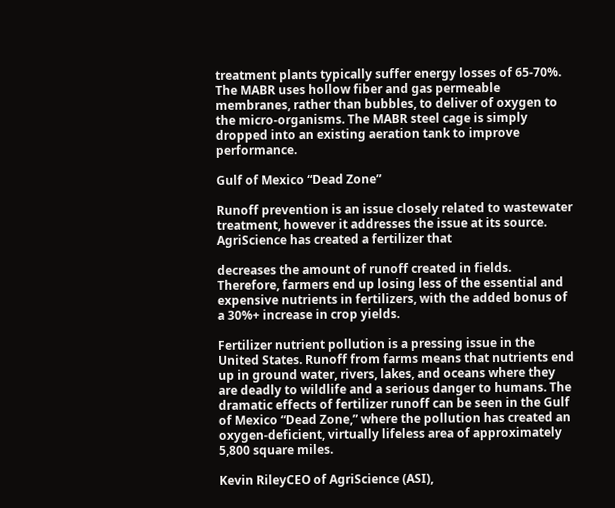treatment plants typically suffer energy losses of 65-70%. The MABR uses hollow fiber and gas permeable membranes, rather than bubbles, to deliver of oxygen to the micro-organisms. The MABR steel cage is simply dropped into an existing aeration tank to improve performance.

Gulf of Mexico “Dead Zone”

Runoff prevention is an issue closely related to wastewater treatment, however it addresses the issue at its source. AgriScience has created a fertilizer that

decreases the amount of runoff created in fields. Therefore, farmers end up losing less of the essential and expensive nutrients in fertilizers, with the added bonus of a 30%+ increase in crop yields.

Fertilizer nutrient pollution is a pressing issue in the United States. Runoff from farms means that nutrients end up in ground water, rivers, lakes, and oceans where they are deadly to wildlife and a serious danger to humans. The dramatic effects of fertilizer runoff can be seen in the Gulf of Mexico “Dead Zone,” where the pollution has created an oxygen-deficient, virtually lifeless area of approximately 5,800 square miles.

Kevin RileyCEO of AgriScience (ASI),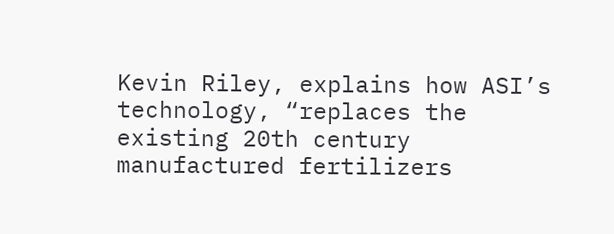Kevin Riley, explains how ASI’s technology, “replaces the existing 20th century manufactured fertilizers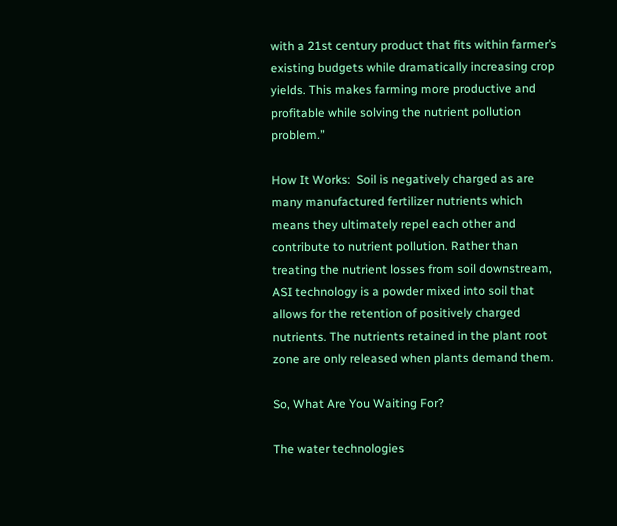with a 21st century product that fits within farmer’s existing budgets while dramatically increasing crop yields. This makes farming more productive and profitable while solving the nutrient pollution problem.”

How It Works:  Soil is negatively charged as are many manufactured fertilizer nutrients which means they ultimately repel each other and contribute to nutrient pollution. Rather than treating the nutrient losses from soil downstream, ASI technology is a powder mixed into soil that allows for the retention of positively charged nutrients. The nutrients retained in the plant root zone are only released when plants demand them.

So, What Are You Waiting For?

The water technologies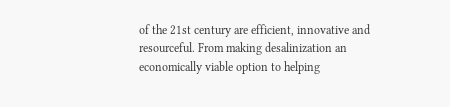of the 21st century are efficient, innovative and resourceful. From making desalinization an economically viable option to helping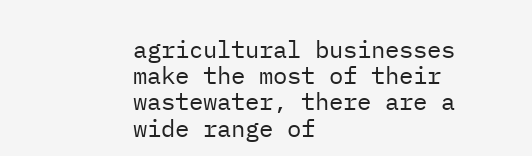agricultural businesses make the most of their wastewater, there are a wide range of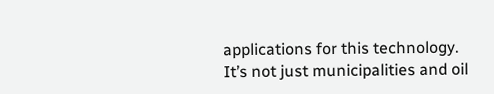applications for this technology. It’s not just municipalities and oil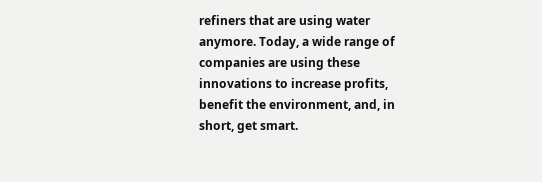refiners that are using water anymore. Today, a wide range of companies are using these innovations to increase profits, benefit the environment, and, in short, get smart.